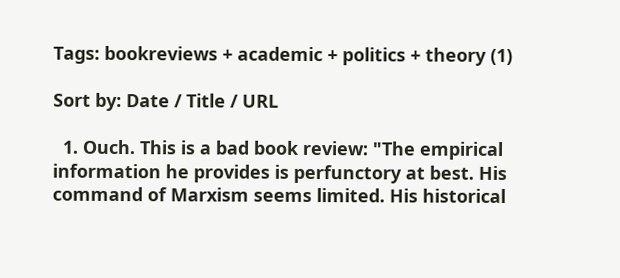Tags: bookreviews + academic + politics + theory (1)

Sort by: Date / Title / URL

  1. Ouch. This is a bad book review: "The empirical information he provides is perfunctory at best. His command of Marxism seems limited. His historical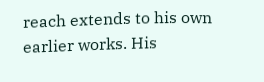reach extends to his own earlier works. His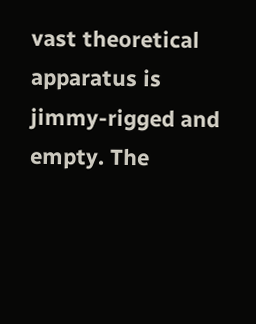vast theoretical apparatus is jimmy-rigged and empty. The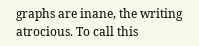graphs are inane, the writing atrocious. To call this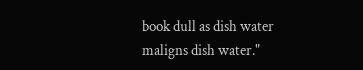book dull as dish water maligns dish water."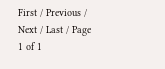First / Previous / Next / Last / Page 1 of 1